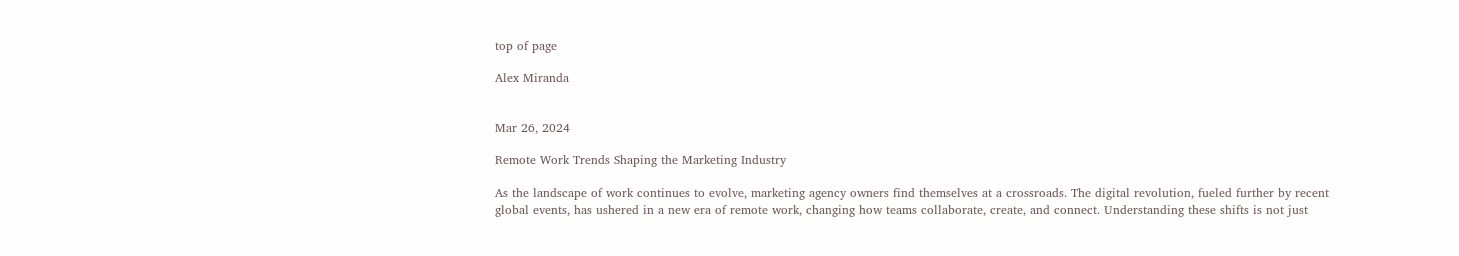top of page

Alex Miranda


Mar 26, 2024

Remote Work Trends Shaping the Marketing Industry

As the landscape of work continues to evolve, marketing agency owners find themselves at a crossroads. The digital revolution, fueled further by recent global events, has ushered in a new era of remote work, changing how teams collaborate, create, and connect. Understanding these shifts is not just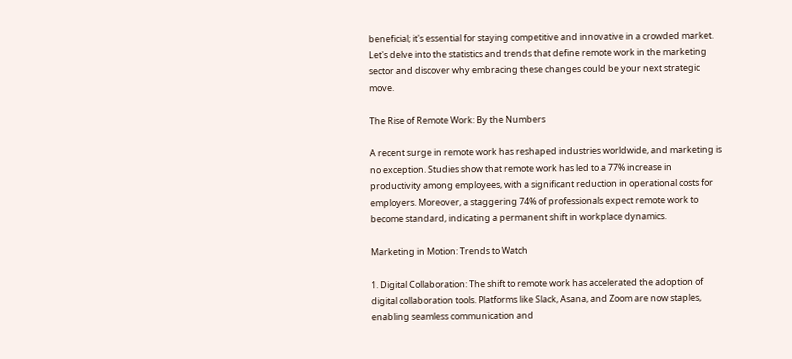beneficial; it's essential for staying competitive and innovative in a crowded market. Let's delve into the statistics and trends that define remote work in the marketing sector and discover why embracing these changes could be your next strategic move.

The Rise of Remote Work: By the Numbers

A recent surge in remote work has reshaped industries worldwide, and marketing is no exception. Studies show that remote work has led to a 77% increase in productivity among employees, with a significant reduction in operational costs for employers. Moreover, a staggering 74% of professionals expect remote work to become standard, indicating a permanent shift in workplace dynamics.

Marketing in Motion: Trends to Watch

1. Digital Collaboration: The shift to remote work has accelerated the adoption of digital collaboration tools. Platforms like Slack, Asana, and Zoom are now staples, enabling seamless communication and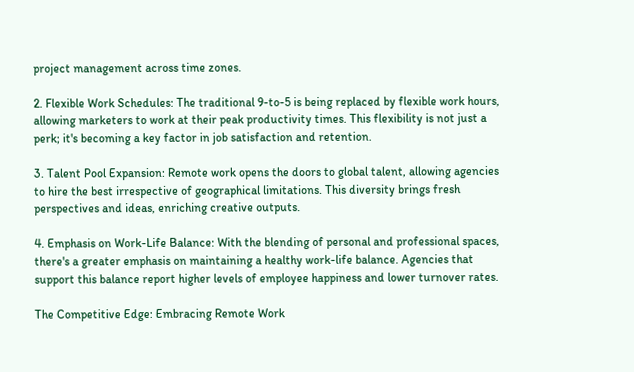project management across time zones.

2. Flexible Work Schedules: The traditional 9-to-5 is being replaced by flexible work hours, allowing marketers to work at their peak productivity times. This flexibility is not just a perk; it's becoming a key factor in job satisfaction and retention.

3. Talent Pool Expansion: Remote work opens the doors to global talent, allowing agencies to hire the best irrespective of geographical limitations. This diversity brings fresh perspectives and ideas, enriching creative outputs.

4. Emphasis on Work-Life Balance: With the blending of personal and professional spaces, there's a greater emphasis on maintaining a healthy work-life balance. Agencies that support this balance report higher levels of employee happiness and lower turnover rates.

The Competitive Edge: Embracing Remote Work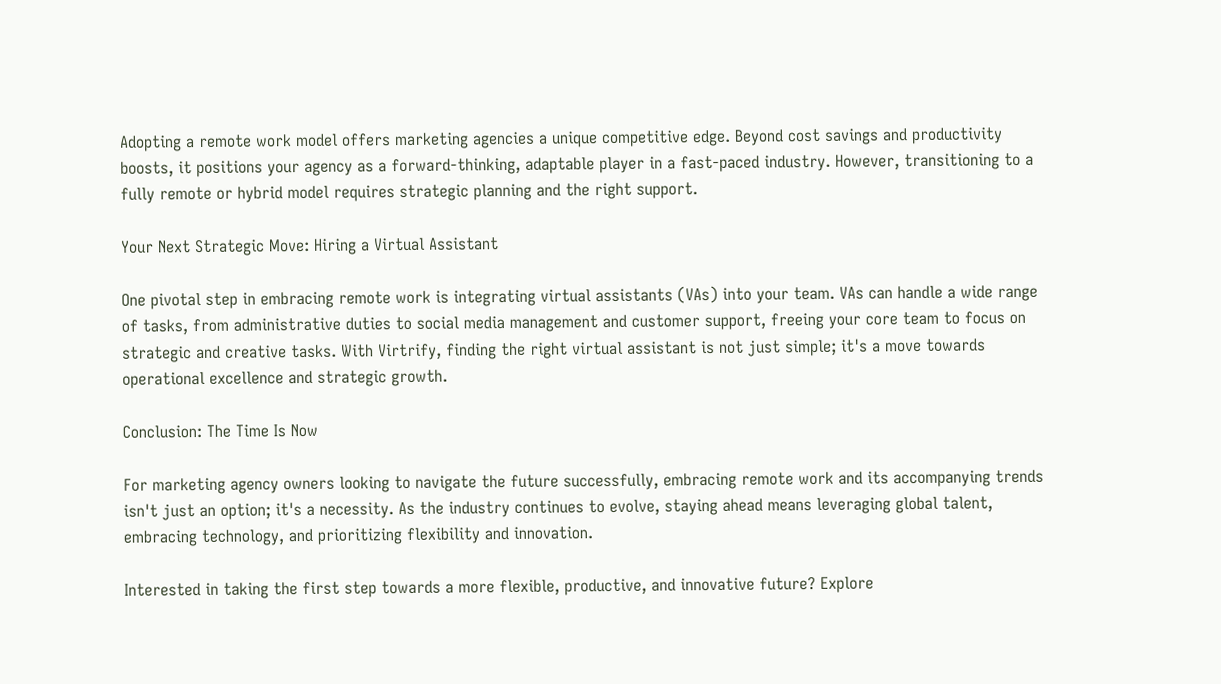Adopting a remote work model offers marketing agencies a unique competitive edge. Beyond cost savings and productivity boosts, it positions your agency as a forward-thinking, adaptable player in a fast-paced industry. However, transitioning to a fully remote or hybrid model requires strategic planning and the right support.

Your Next Strategic Move: Hiring a Virtual Assistant

One pivotal step in embracing remote work is integrating virtual assistants (VAs) into your team. VAs can handle a wide range of tasks, from administrative duties to social media management and customer support, freeing your core team to focus on strategic and creative tasks. With Virtrify, finding the right virtual assistant is not just simple; it's a move towards operational excellence and strategic growth.

Conclusion: The Time Is Now

For marketing agency owners looking to navigate the future successfully, embracing remote work and its accompanying trends isn't just an option; it's a necessity. As the industry continues to evolve, staying ahead means leveraging global talent, embracing technology, and prioritizing flexibility and innovation.

Interested in taking the first step towards a more flexible, productive, and innovative future? Explore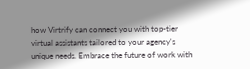how Virtrify can connect you with top-tier virtual assistants tailored to your agency's unique needs. Embrace the future of work with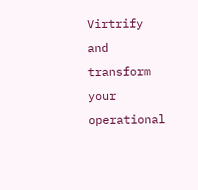Virtrify and transform your operational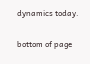dynamics today.

bottom of page